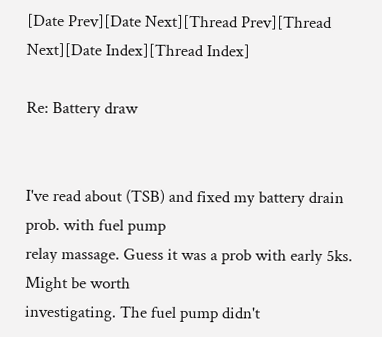[Date Prev][Date Next][Thread Prev][Thread Next][Date Index][Thread Index]

Re: Battery draw


I've read about (TSB) and fixed my battery drain prob. with fuel pump
relay massage. Guess it was a prob with early 5ks. Might be worth
investigating. The fuel pump didn't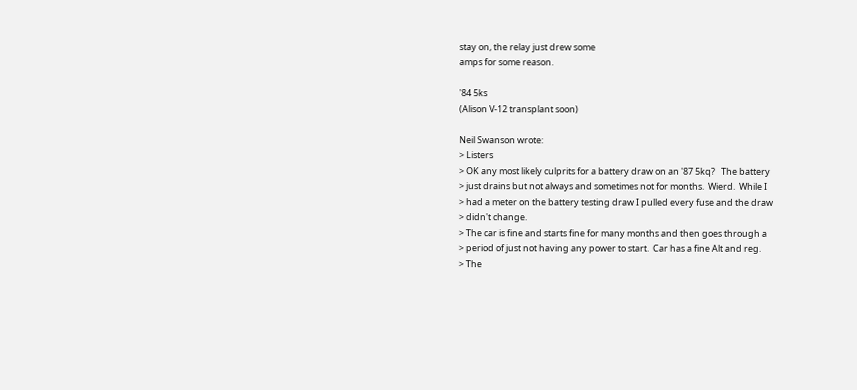stay on, the relay just drew some
amps for some reason.

'84 5ks
(Alison V-12 transplant soon)

Neil Swanson wrote:
> Listers
> OK any most likely culprits for a battery draw on an '87 5kq?   The battery
> just drains but not always and sometimes not for months.  Wierd.  While I
> had a meter on the battery testing draw I pulled every fuse and the draw
> didn't change.
> The car is fine and starts fine for many months and then goes through a
> period of just not having any power to start.  Car has a fine Alt and reg.
> The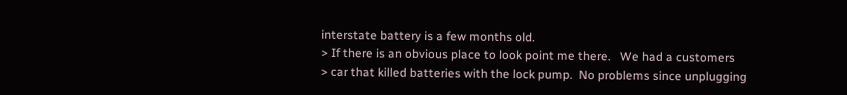interstate battery is a few months old.
> If there is an obvious place to look point me there.   We had a customers
> car that killed batteries with the lock pump.  No problems since unplugging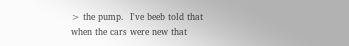> the pump.  I've beeb told that when the cars were new that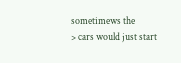sometimews the
> cars would just start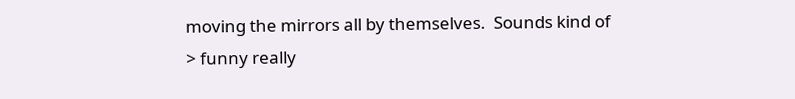moving the mirrors all by themselves.  Sounds kind of
> funny really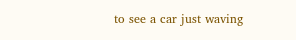to see a car just waving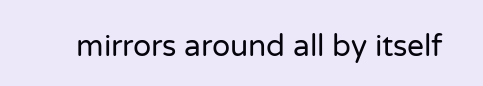mirrors around all by itself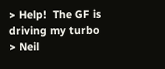> Help!  The GF is driving my turbo
> Neil